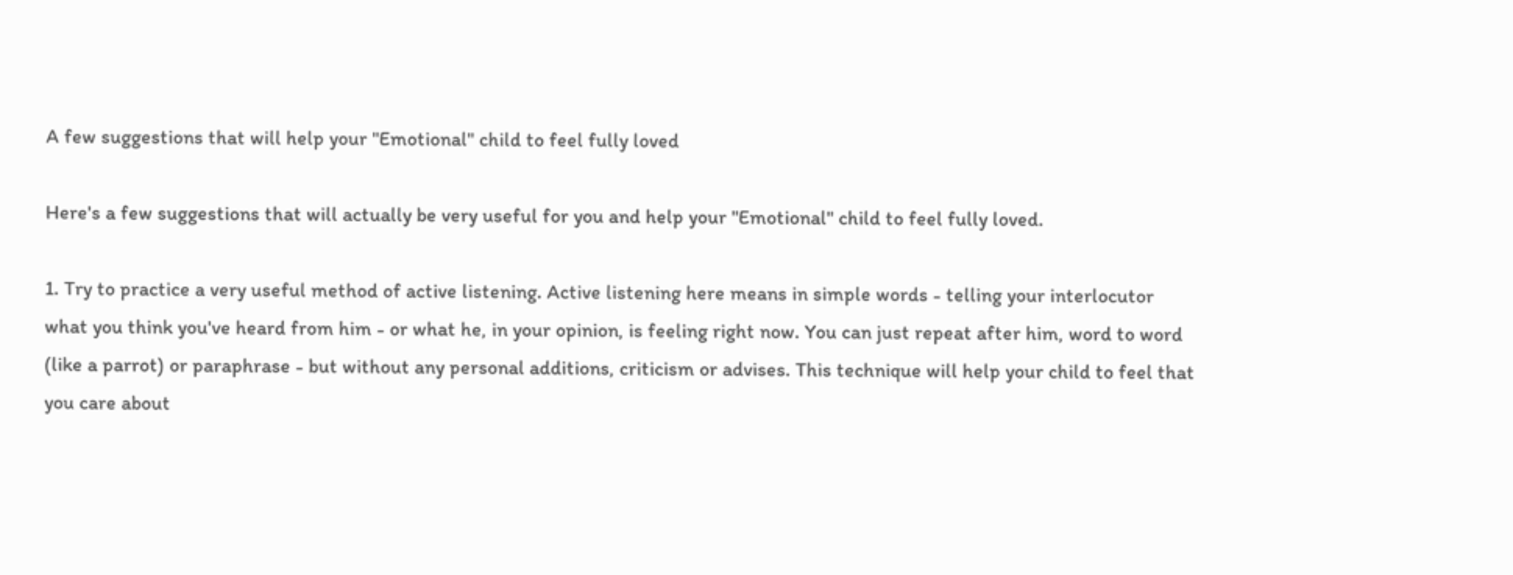A few suggestions that will help your "Emotional" child to feel fully loved

Here's a few suggestions that will actually be very useful for you and help your "Emotional" child to feel fully loved.

1. Try to practice a very useful method of active listening. Active listening here means in simple words - telling your interlocutor what you think you've heard from him - or what he, in your opinion, is feeling right now. You can just repeat after him, word to word (like a parrot) or paraphrase - but without any personal additions, criticism or advises. This technique will help your child to feel that you care about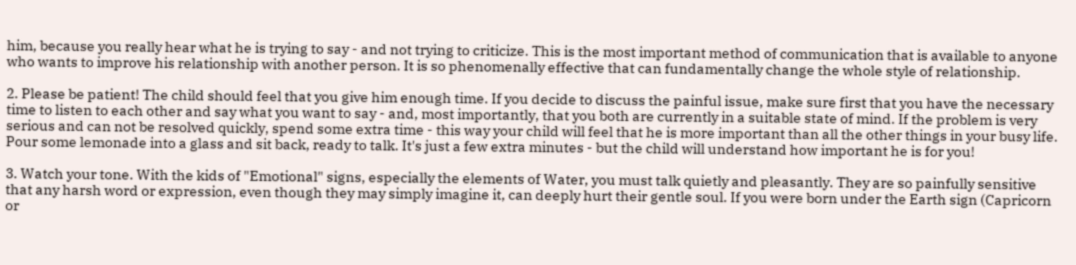him, because you really hear what he is trying to say - and not trying to criticize. This is the most important method of communication that is available to anyone who wants to improve his relationship with another person. It is so phenomenally effective that can fundamentally change the whole style of relationship.

2. Please be patient! The child should feel that you give him enough time. If you decide to discuss the painful issue, make sure first that you have the necessary time to listen to each other and say what you want to say - and, most importantly, that you both are currently in a suitable state of mind. If the problem is very serious and can not be resolved quickly, spend some extra time - this way your child will feel that he is more important than all the other things in your busy life. Pour some lemonade into a glass and sit back, ready to talk. It's just a few extra minutes - but the child will understand how important he is for you!

3. Watch your tone. With the kids of "Emotional" signs, especially the elements of Water, you must talk quietly and pleasantly. They are so painfully sensitive that any harsh word or expression, even though they may simply imagine it, can deeply hurt their gentle soul. If you were born under the Earth sign (Capricorn or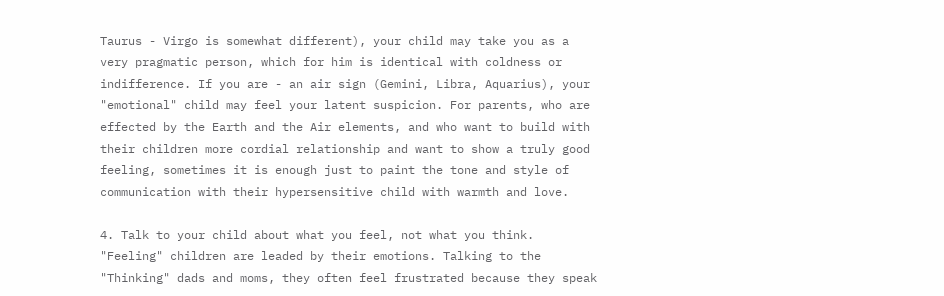Taurus - Virgo is somewhat different), your child may take you as a very pragmatic person, which for him is identical with coldness or indifference. If you are - an air sign (Gemini, Libra, Aquarius), your "emotional" child may feel your latent suspicion. For parents, who are effected by the Earth and the Air elements, and who want to build with their children more cordial relationship and want to show a truly good feeling, sometimes it is enough just to paint the tone and style of communication with their hypersensitive child with warmth and love.

4. Talk to your child about what you feel, not what you think. "Feeling" children are leaded by their emotions. Talking to the "Thinking" dads and moms, they often feel frustrated because they speak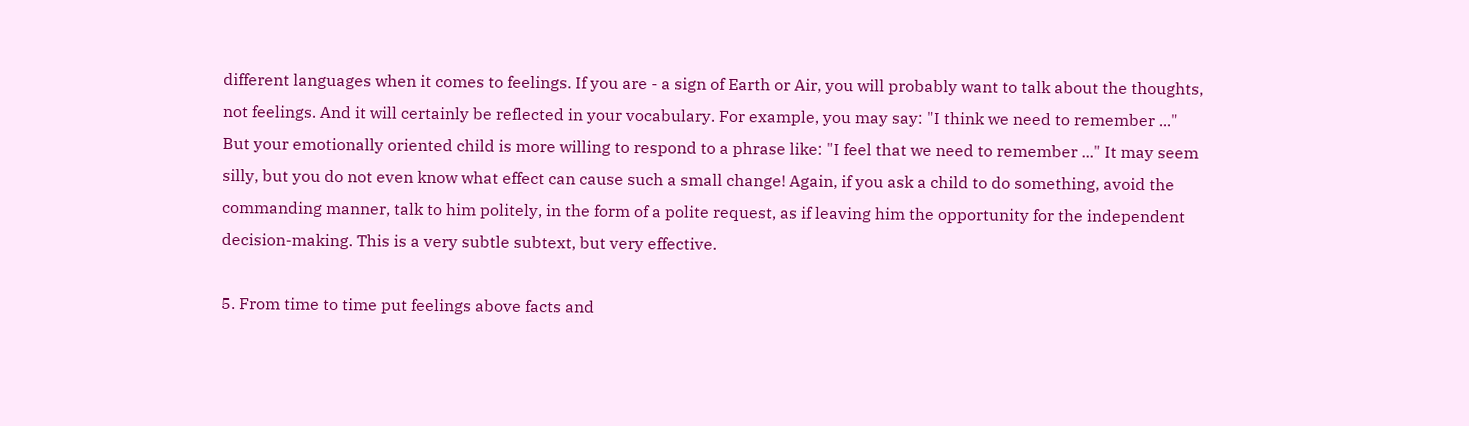different languages when it comes to feelings. If you are - a sign of Earth or Air, you will probably want to talk about the thoughts, not feelings. And it will certainly be reflected in your vocabulary. For example, you may say: "I think we need to remember ..." But your emotionally oriented child is more willing to respond to a phrase like: "I feel that we need to remember ..." It may seem silly, but you do not even know what effect can cause such a small change! Again, if you ask a child to do something, avoid the commanding manner, talk to him politely, in the form of a polite request, as if leaving him the opportunity for the independent decision-making. This is a very subtle subtext, but very effective.

5. From time to time put feelings above facts and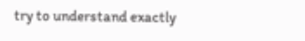try to understand exactly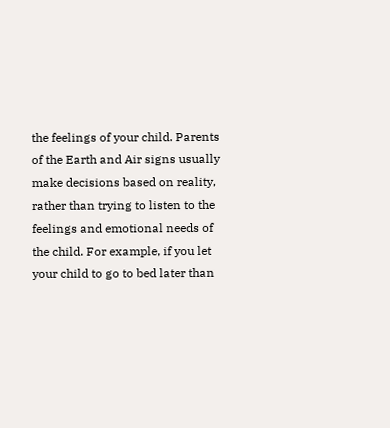the feelings of your child. Parents of the Earth and Air signs usually make decisions based on reality, rather than trying to listen to the feelings and emotional needs of the child. For example, if you let your child to go to bed later than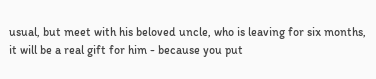usual, but meet with his beloved uncle, who is leaving for six months, it will be a real gift for him - because you put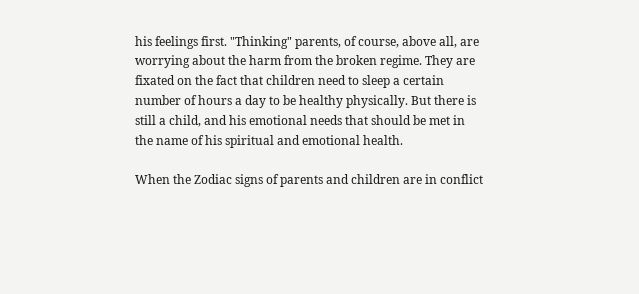his feelings first. "Thinking" parents, of course, above all, are worrying about the harm from the broken regime. They are fixated on the fact that children need to sleep a certain number of hours a day to be healthy physically. But there is still a child, and his emotional needs that should be met in the name of his spiritual and emotional health.

When the Zodiac signs of parents and children are in conflict